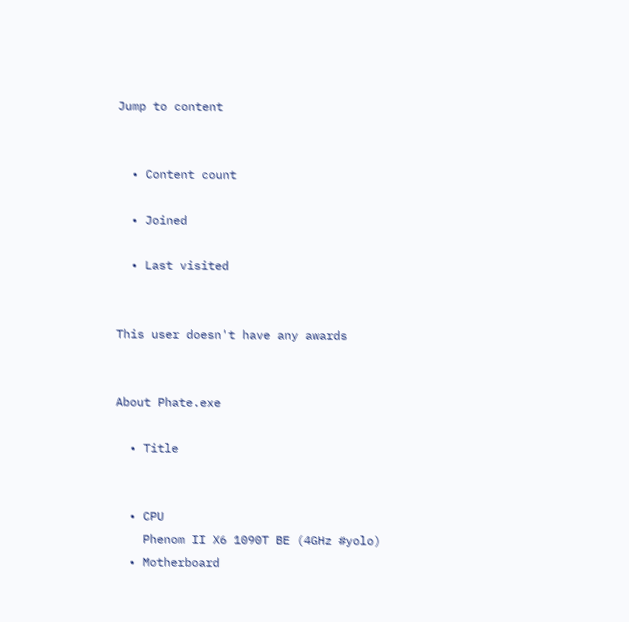Jump to content


  • Content count

  • Joined

  • Last visited


This user doesn't have any awards


About Phate.exe

  • Title


  • CPU
    Phenom II X6 1090T BE (4GHz #yolo)
  • Motherboard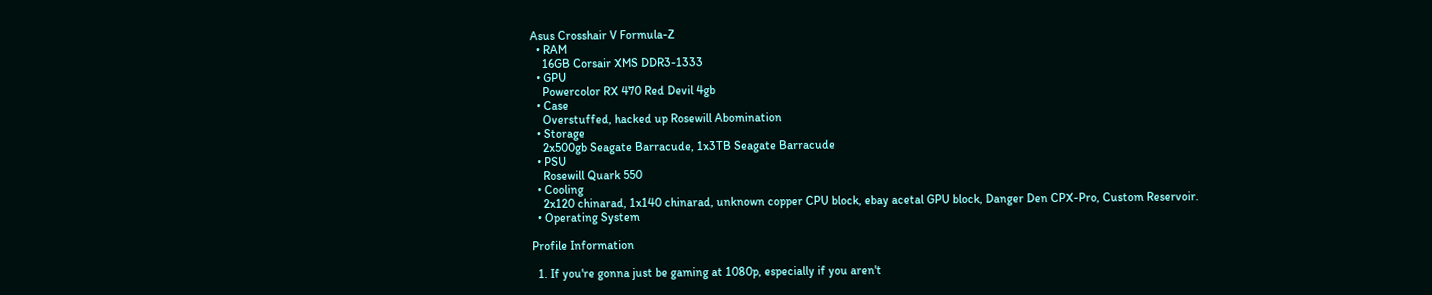Asus Crosshair V Formula-Z
  • RAM
    16GB Corsair XMS DDR3-1333
  • GPU
    Powercolor RX 470 Red Devil 4gb
  • Case
    Overstuffed, hacked up Rosewill Abomination
  • Storage
    2x500gb Seagate Barracude, 1x3TB Seagate Barracude
  • PSU
    Rosewill Quark 550
  • Cooling
    2x120 chinarad, 1x140 chinarad, unknown copper CPU block, ebay acetal GPU block, Danger Den CPX-Pro, Custom Reservoir.
  • Operating System

Profile Information

  1. If you're gonna just be gaming at 1080p, especially if you aren't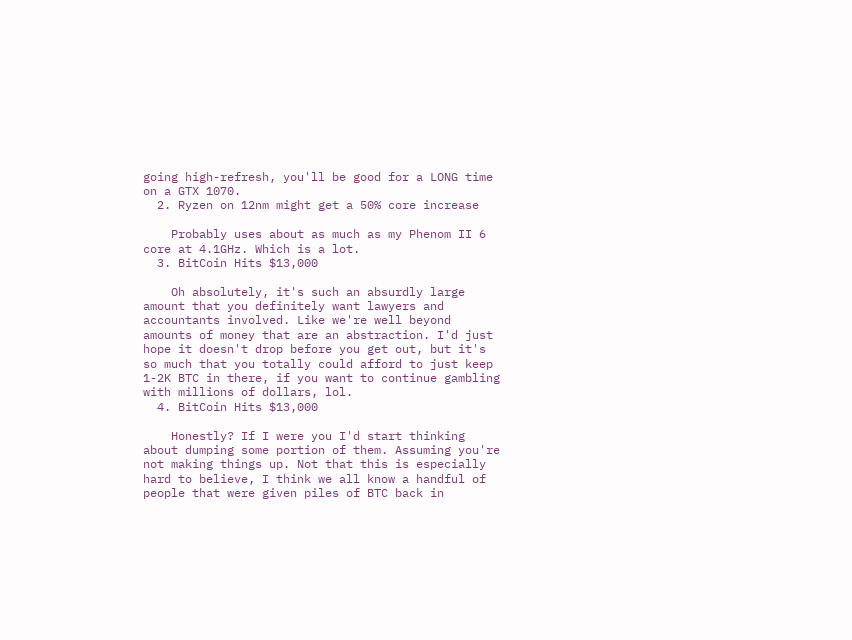going high-refresh, you'll be good for a LONG time on a GTX 1070.
  2. Ryzen on 12nm might get a 50% core increase

    Probably uses about as much as my Phenom II 6 core at 4.1GHz. Which is a lot.
  3. BitCoin Hits $13,000

    Oh absolutely, it's such an absurdly large amount that you definitely want lawyers and accountants involved. Like we're well beyond amounts of money that are an abstraction. I'd just hope it doesn't drop before you get out, but it's so much that you totally could afford to just keep 1-2K BTC in there, if you want to continue gambling with millions of dollars, lol.
  4. BitCoin Hits $13,000

    Honestly? If I were you I'd start thinking about dumping some portion of them. Assuming you're not making things up. Not that this is especially hard to believe, I think we all know a handful of people that were given piles of BTC back in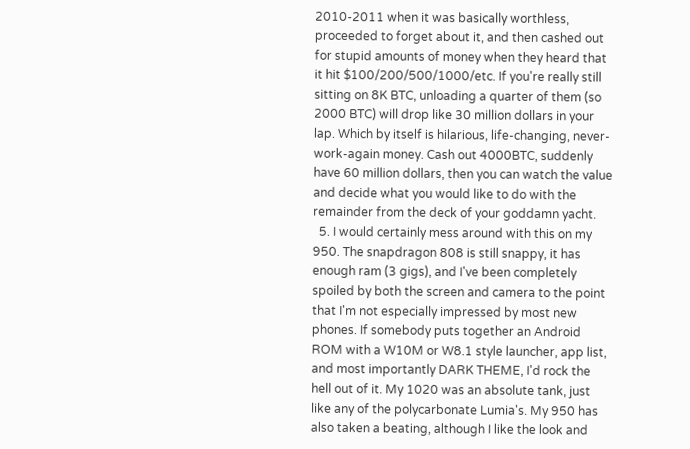2010-2011 when it was basically worthless, proceeded to forget about it, and then cashed out for stupid amounts of money when they heard that it hit $100/200/500/1000/etc. If you're really still sitting on 8K BTC, unloading a quarter of them (so 2000 BTC) will drop like 30 million dollars in your lap. Which by itself is hilarious, life-changing, never-work-again money. Cash out 4000BTC, suddenly have 60 million dollars, then you can watch the value and decide what you would like to do with the remainder from the deck of your goddamn yacht.
  5. I would certainly mess around with this on my 950. The snapdragon 808 is still snappy, it has enough ram (3 gigs), and I've been completely spoiled by both the screen and camera to the point that I'm not especially impressed by most new phones. If somebody puts together an Android ROM with a W10M or W8.1 style launcher, app list, and most importantly DARK THEME, I'd rock the hell out of it. My 1020 was an absolute tank, just like any of the polycarbonate Lumia's. My 950 has also taken a beating, although I like the look and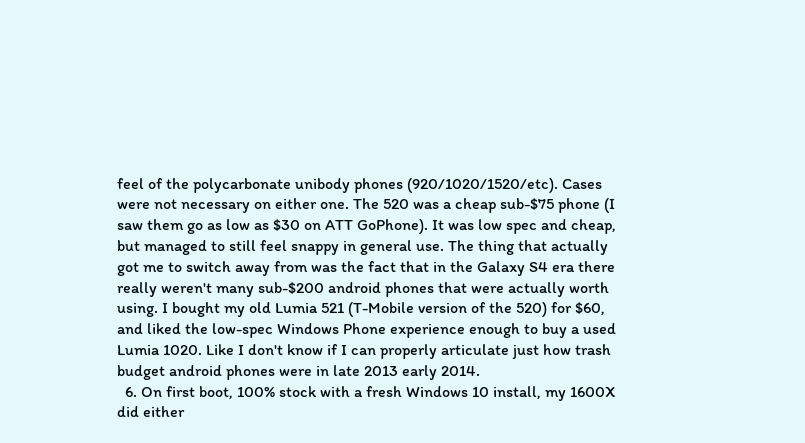feel of the polycarbonate unibody phones (920/1020/1520/etc). Cases were not necessary on either one. The 520 was a cheap sub-$75 phone (I saw them go as low as $30 on ATT GoPhone). It was low spec and cheap, but managed to still feel snappy in general use. The thing that actually got me to switch away from was the fact that in the Galaxy S4 era there really weren't many sub-$200 android phones that were actually worth using. I bought my old Lumia 521 (T-Mobile version of the 520) for $60, and liked the low-spec Windows Phone experience enough to buy a used Lumia 1020. Like I don't know if I can properly articulate just how trash budget android phones were in late 2013 early 2014.
  6. On first boot, 100% stock with a fresh Windows 10 install, my 1600X did either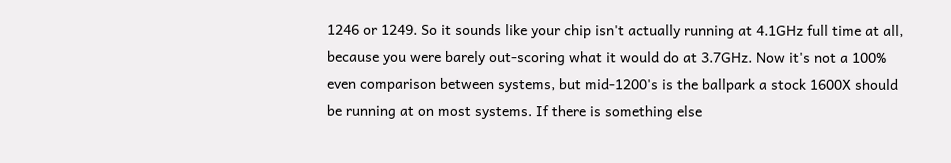1246 or 1249. So it sounds like your chip isn't actually running at 4.1GHz full time at all, because you were barely out-scoring what it would do at 3.7GHz. Now it's not a 100% even comparison between systems, but mid-1200's is the ballpark a stock 1600X should be running at on most systems. If there is something else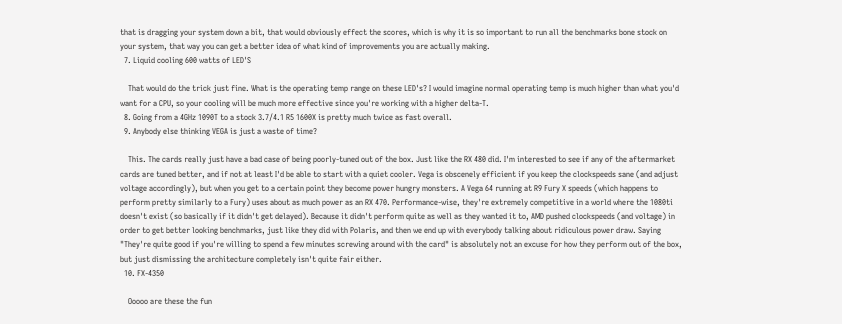that is dragging your system down a bit, that would obviously effect the scores, which is why it is so important to run all the benchmarks bone stock on your system, that way you can get a better idea of what kind of improvements you are actually making.
  7. Liquid cooling 600 watts of LED'S

    That would do the trick just fine. What is the operating temp range on these LED's? I would imagine normal operating temp is much higher than what you'd want for a CPU, so your cooling will be much more effective since you're working with a higher delta-T.
  8. Going from a 4GHz 1090T to a stock 3.7/4.1 R5 1600X is pretty much twice as fast overall.
  9. Anybody else thinking VEGA is just a waste of time?

    This. The cards really just have a bad case of being poorly-tuned out of the box. Just like the RX 480 did. I'm interested to see if any of the aftermarket cards are tuned better, and if not at least I'd be able to start with a quiet cooler. Vega is obscenely efficient if you keep the clockspeeds sane (and adjust voltage accordingly), but when you get to a certain point they become power hungry monsters. A Vega 64 running at R9 Fury X speeds (which happens to perform pretty similarly to a Fury) uses about as much power as an RX 470. Performance-wise, they're extremely competitive in a world where the 1080ti doesn't exist (so basically if it didn't get delayed). Because it didn't perform quite as well as they wanted it to, AMD pushed clockspeeds (and voltage) in order to get better looking benchmarks, just like they did with Polaris, and then we end up with everybody talking about ridiculous power draw. Saying "They're quite good if you're willing to spend a few minutes screwing around with the card" is absolutely not an excuse for how they perform out of the box, but just dismissing the architecture completely isn't quite fair either.
  10. FX-4350

    Ooooo are these the fun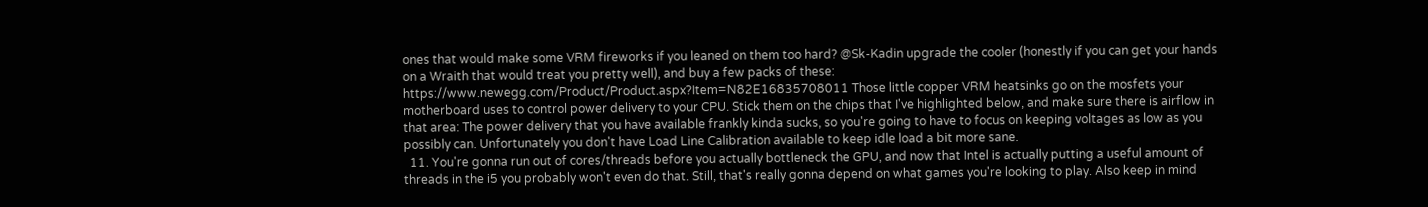ones that would make some VRM fireworks if you leaned on them too hard? @Sk-Kadin upgrade the cooler (honestly if you can get your hands on a Wraith that would treat you pretty well), and buy a few packs of these: https://www.newegg.com/Product/Product.aspx?Item=N82E16835708011 Those little copper VRM heatsinks go on the mosfets your motherboard uses to control power delivery to your CPU. Stick them on the chips that I've highlighted below, and make sure there is airflow in that area: The power delivery that you have available frankly kinda sucks, so you're going to have to focus on keeping voltages as low as you possibly can. Unfortunately you don't have Load Line Calibration available to keep idle load a bit more sane.
  11. You're gonna run out of cores/threads before you actually bottleneck the GPU, and now that Intel is actually putting a useful amount of threads in the i5 you probably won't even do that. Still, that's really gonna depend on what games you're looking to play. Also keep in mind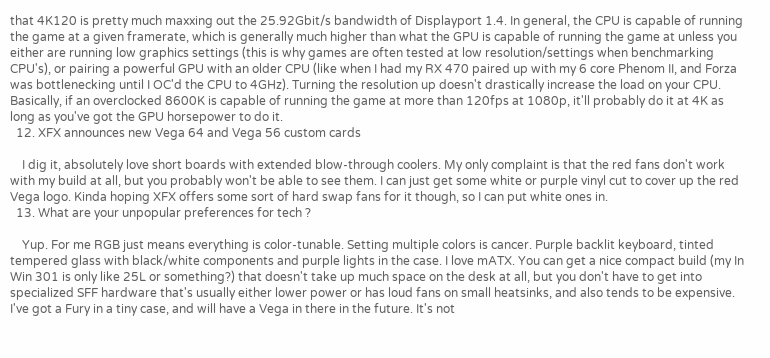that 4K120 is pretty much maxxing out the 25.92Gbit/s bandwidth of Displayport 1.4. In general, the CPU is capable of running the game at a given framerate, which is generally much higher than what the GPU is capable of running the game at unless you either are running low graphics settings (this is why games are often tested at low resolution/settings when benchmarking CPU's), or pairing a powerful GPU with an older CPU (like when I had my RX 470 paired up with my 6 core Phenom II, and Forza was bottlenecking until I OC'd the CPU to 4GHz). Turning the resolution up doesn't drastically increase the load on your CPU. Basically, if an overclocked 8600K is capable of running the game at more than 120fps at 1080p, it'll probably do it at 4K as long as you've got the GPU horsepower to do it.
  12. XFX announces new Vega 64 and Vega 56 custom cards

    I dig it, absolutely love short boards with extended blow-through coolers. My only complaint is that the red fans don't work with my build at all, but you probably won't be able to see them. I can just get some white or purple vinyl cut to cover up the red Vega logo. Kinda hoping XFX offers some sort of hard swap fans for it though, so I can put white ones in.
  13. What are your unpopular preferences for tech ?

    Yup. For me RGB just means everything is color-tunable. Setting multiple colors is cancer. Purple backlit keyboard, tinted tempered glass with black/white components and purple lights in the case. I love mATX. You can get a nice compact build (my In Win 301 is only like 25L or something?) that doesn't take up much space on the desk at all, but you don't have to get into specialized SFF hardware that's usually either lower power or has loud fans on small heatsinks, and also tends to be expensive. I've got a Fury in a tiny case, and will have a Vega in there in the future. It's not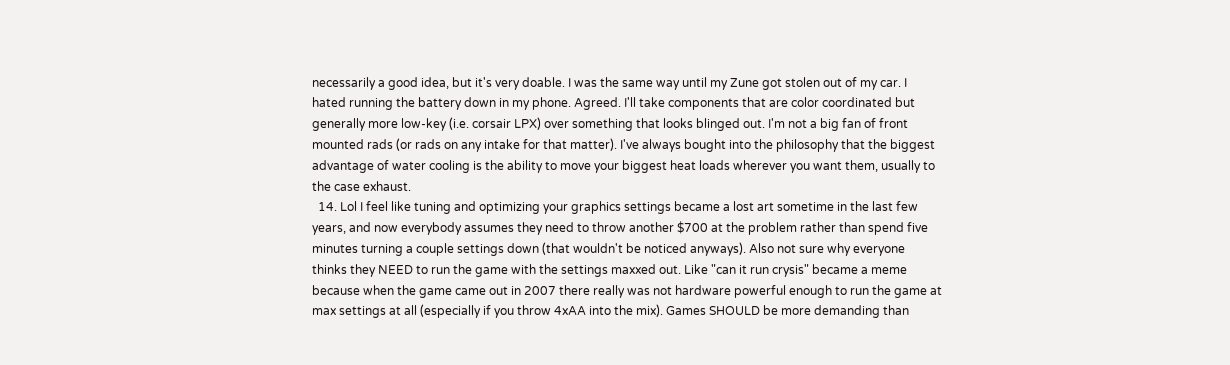necessarily a good idea, but it's very doable. I was the same way until my Zune got stolen out of my car. I hated running the battery down in my phone. Agreed. I'll take components that are color coordinated but generally more low-key (i.e. corsair LPX) over something that looks blinged out. I'm not a big fan of front mounted rads (or rads on any intake for that matter). I've always bought into the philosophy that the biggest advantage of water cooling is the ability to move your biggest heat loads wherever you want them, usually to the case exhaust.
  14. Lol I feel like tuning and optimizing your graphics settings became a lost art sometime in the last few years, and now everybody assumes they need to throw another $700 at the problem rather than spend five minutes turning a couple settings down (that wouldn't be noticed anyways). Also not sure why everyone thinks they NEED to run the game with the settings maxxed out. Like "can it run crysis" became a meme because when the game came out in 2007 there really was not hardware powerful enough to run the game at max settings at all (especially if you throw 4xAA into the mix). Games SHOULD be more demanding than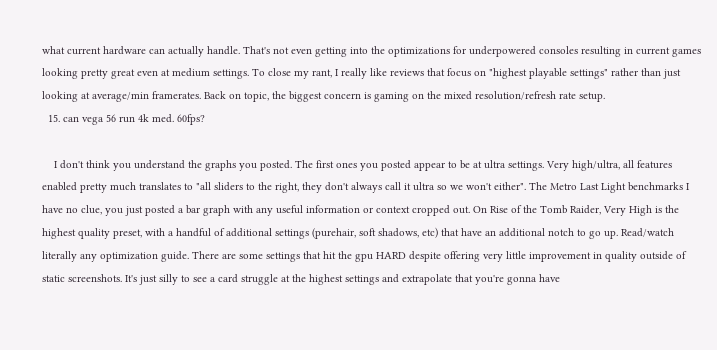what current hardware can actually handle. That's not even getting into the optimizations for underpowered consoles resulting in current games looking pretty great even at medium settings. To close my rant, I really like reviews that focus on "highest playable settings" rather than just looking at average/min framerates. Back on topic, the biggest concern is gaming on the mixed resolution/refresh rate setup.
  15. can vega 56 run 4k med. 60fps?

    I don't think you understand the graphs you posted. The first ones you posted appear to be at ultra settings. Very high/ultra, all features enabled pretty much translates to "all sliders to the right, they don't always call it ultra so we won't either". The Metro Last Light benchmarks I have no clue, you just posted a bar graph with any useful information or context cropped out. On Rise of the Tomb Raider, Very High is the highest quality preset, with a handful of additional settings (purehair, soft shadows, etc) that have an additional notch to go up. Read/watch literally any optimization guide. There are some settings that hit the gpu HARD despite offering very little improvement in quality outside of static screenshots. It's just silly to see a card struggle at the highest settings and extrapolate that you're gonna have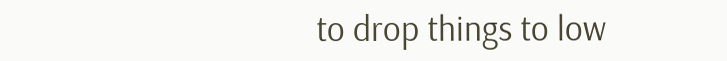to drop things to low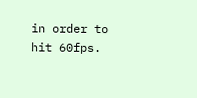in order to hit 60fps.